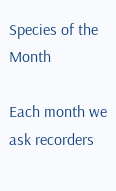Species of the Month

Each month we ask recorders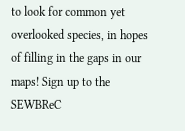to look for common yet overlooked species, in hopes of filling in the gaps in our maps! Sign up to the SEWBReC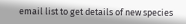email list to get details of new species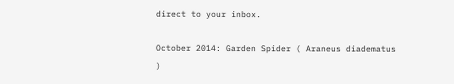direct to your inbox.

October 2014: Garden Spider ( Araneus diadematus )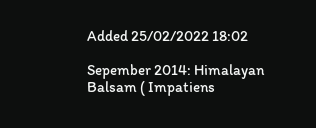Added 25/02/2022 18:02

Sepember 2014: Himalayan Balsam ( Impatiens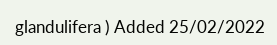glandulifera ) Added 25/02/2022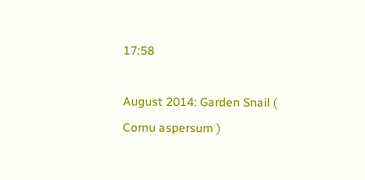17:58

August 2014: Garden Snail ( Cornu aspersum )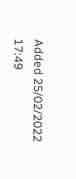Added 25/02/2022 17:49